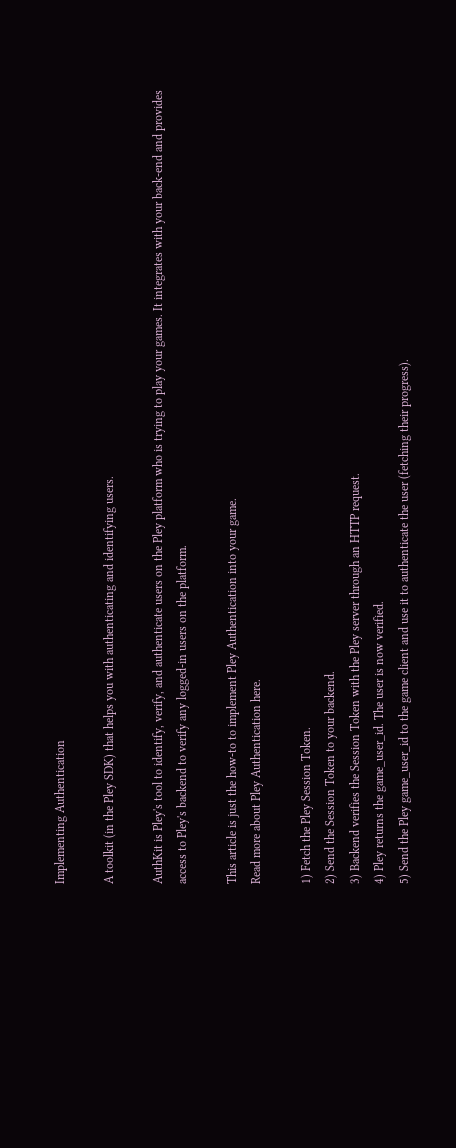Implementing Authentication

A toolkit (in the Pley SDK) that helps you with authenticating and identifying users.

AuthKit is Pley's tool to identify, verify, and authenticate users on the Pley platform who is trying to play your games. It integrates with your back-end and provides access to Pley's backend to verify any logged-in users on the platform.

This article is just the how-to to implement Pley Authentication into your game.
Read more about Pley Authentication here.

1) Fetch the Pley Session Token.
2) Send the Session Token to your backend.
3) Backend verifies the Session Token with the Pley server through an HTTP request.
4) Pley returns the game_user_id. The user is now verified.
5) Send the Pley game_user_id to the game client and use it to authenticate the user (fetching their progress).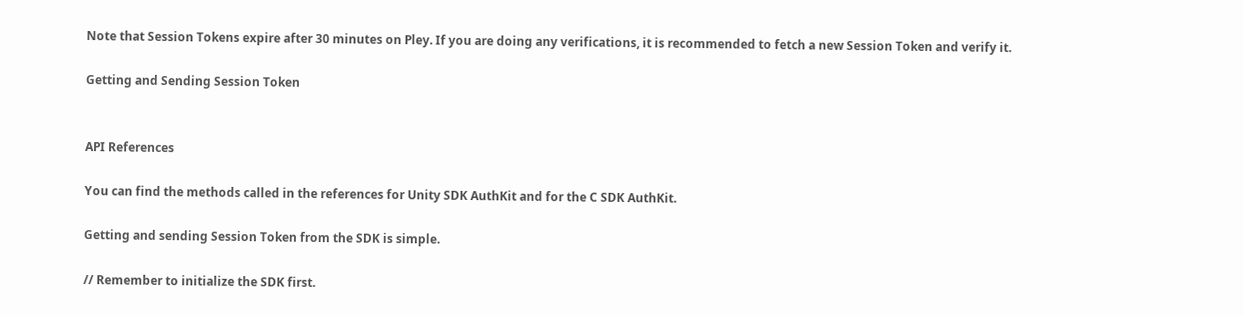Note that Session Tokens expire after 30 minutes on Pley. If you are doing any verifications, it is recommended to fetch a new Session Token and verify it.

Getting and Sending Session Token


API References

You can find the methods called in the references for Unity SDK AuthKit and for the C SDK AuthKit.

Getting and sending Session Token from the SDK is simple.

// Remember to initialize the SDK first.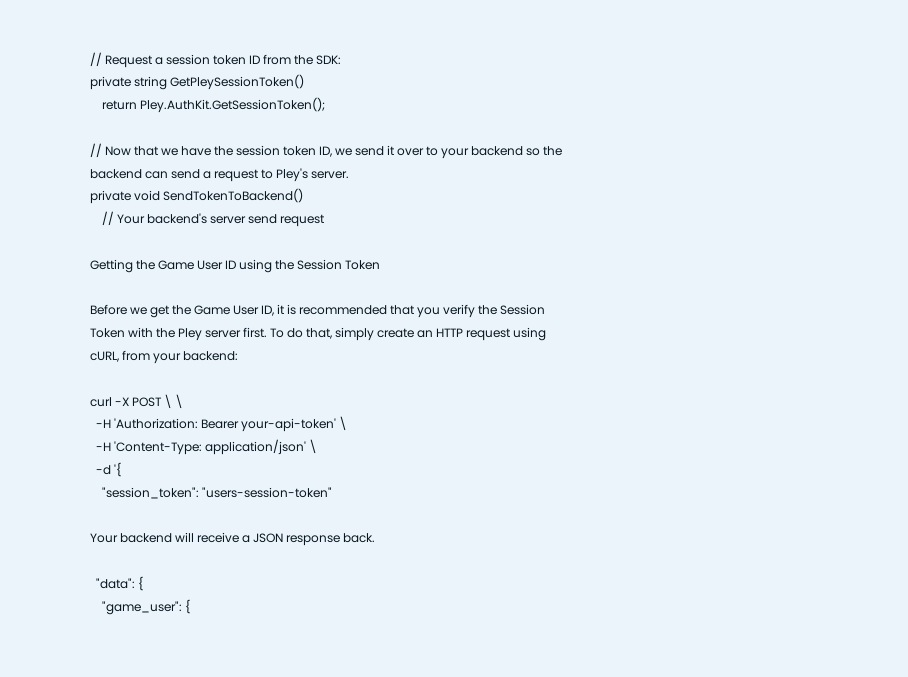// Request a session token ID from the SDK:
private string GetPleySessionToken()
    return Pley.AuthKit.GetSessionToken();

// Now that we have the session token ID, we send it over to your backend so the backend can send a request to Pley's server.
private void SendTokenToBackend()
    // Your backend's server send request

Getting the Game User ID using the Session Token

Before we get the Game User ID, it is recommended that you verify the Session Token with the Pley server first. To do that, simply create an HTTP request using cURL, from your backend:

curl -X POST \ \
  -H 'Authorization: Bearer your-api-token' \
  -H 'Content-Type: application/json' \
  -d '{
    "session_token": "users-session-token"

Your backend will receive a JSON response back.

  "data": {
    "game_user": {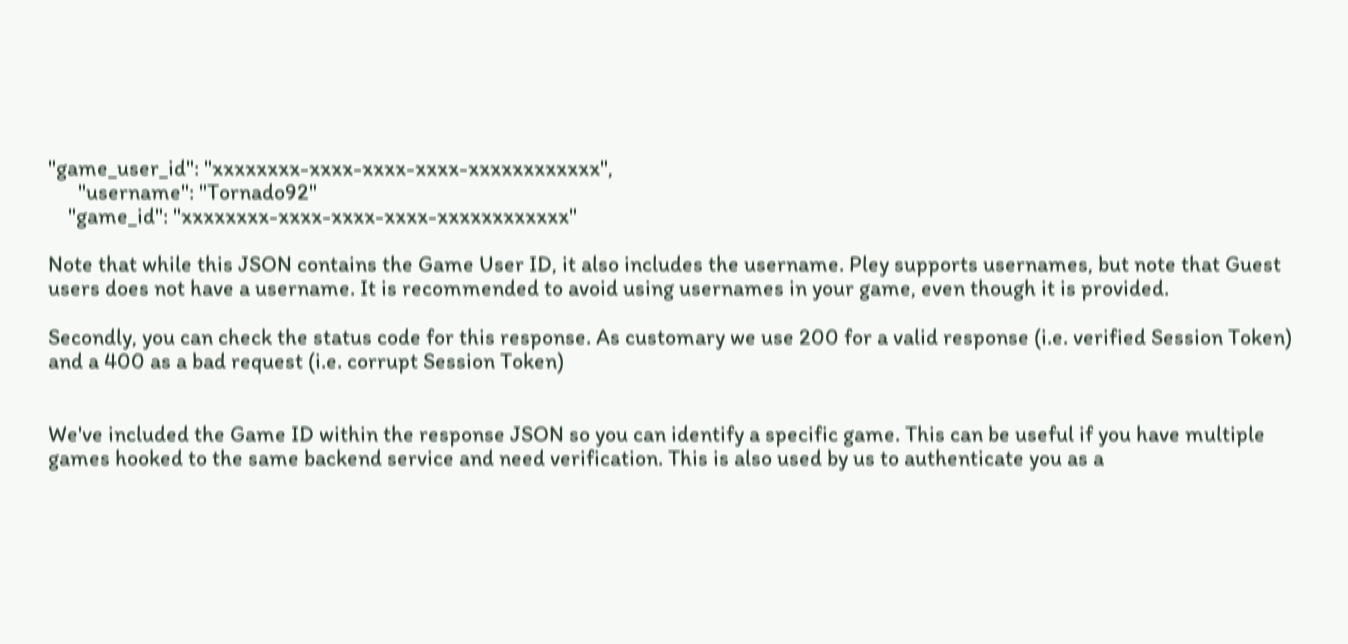"game_user_id": "xxxxxxxx-xxxx-xxxx-xxxx-xxxxxxxxxxxx",
      "username": "Tornado92"
    "game_id": "xxxxxxxx-xxxx-xxxx-xxxx-xxxxxxxxxxxx"

Note that while this JSON contains the Game User ID, it also includes the username. Pley supports usernames, but note that Guest users does not have a username. It is recommended to avoid using usernames in your game, even though it is provided.

Secondly, you can check the status code for this response. As customary we use 200 for a valid response (i.e. verified Session Token) and a 400 as a bad request (i.e. corrupt Session Token)


We've included the Game ID within the response JSON so you can identify a specific game. This can be useful if you have multiple games hooked to the same backend service and need verification. This is also used by us to authenticate you as a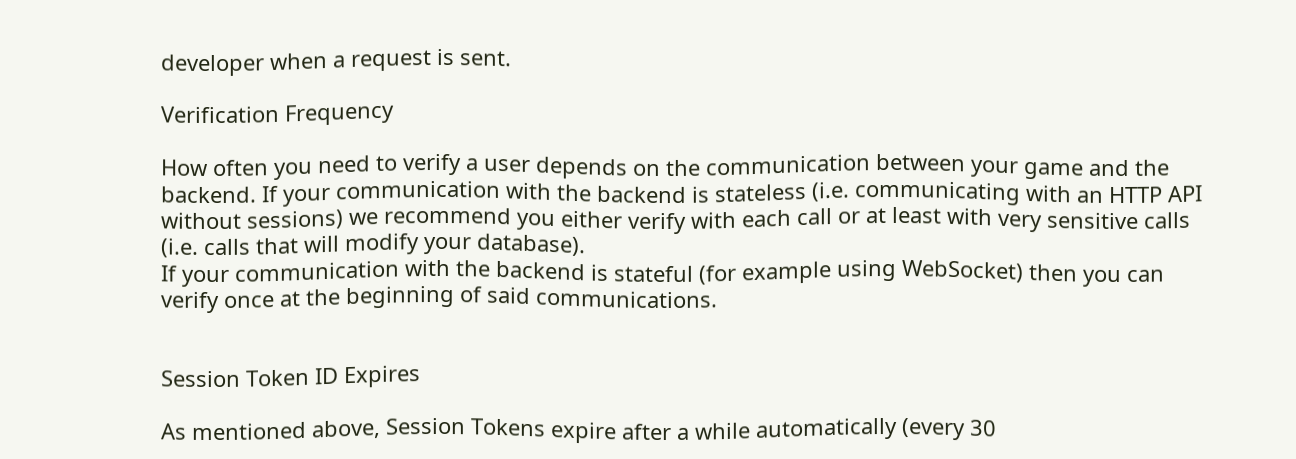developer when a request is sent.

Verification Frequency

How often you need to verify a user depends on the communication between your game and the backend. If your communication with the backend is stateless (i.e. communicating with an HTTP API without sessions) we recommend you either verify with each call or at least with very sensitive calls (i.e. calls that will modify your database).
If your communication with the backend is stateful (for example using WebSocket) then you can verify once at the beginning of said communications.


Session Token ID Expires

As mentioned above, Session Tokens expire after a while automatically (every 30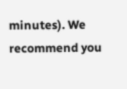minutes). We recommend you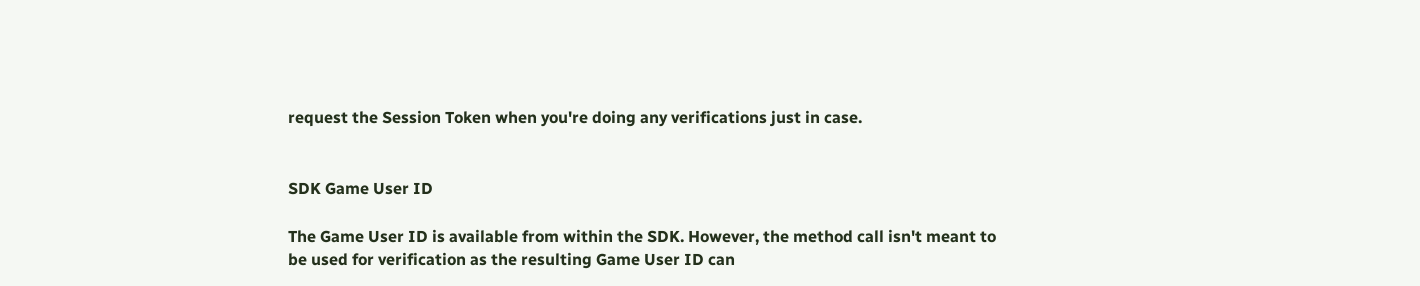request the Session Token when you're doing any verifications just in case.


SDK Game User ID

The Game User ID is available from within the SDK. However, the method call isn't meant to be used for verification as the resulting Game User ID can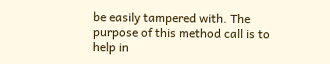be easily tampered with. The purpose of this method call is to help in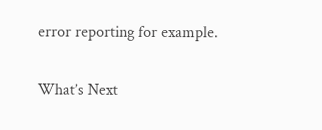error reporting for example.

What’s Next